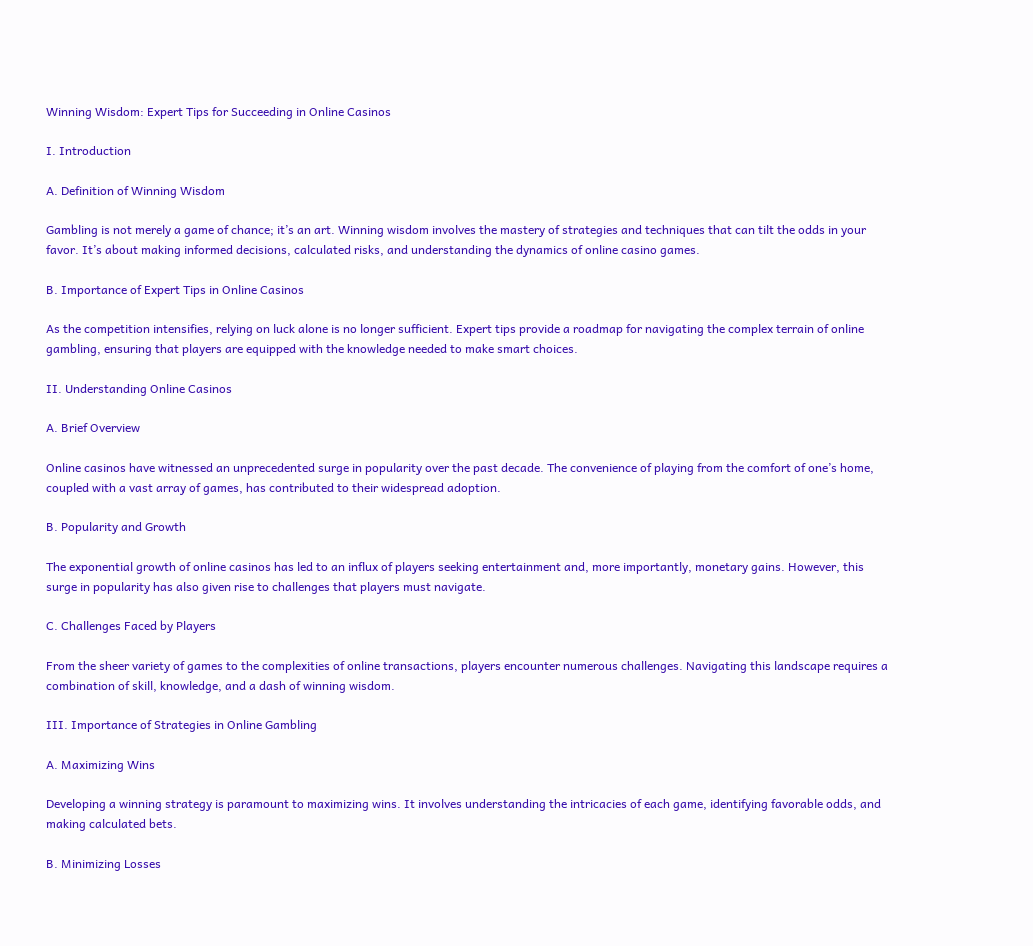Winning Wisdom: Expert Tips for Succeeding in Online Casinos

I. Introduction

A. Definition of Winning Wisdom

Gambling is not merely a game of chance; it’s an art. Winning wisdom involves the mastery of strategies and techniques that can tilt the odds in your favor. It’s about making informed decisions, calculated risks, and understanding the dynamics of online casino games.

B. Importance of Expert Tips in Online Casinos

As the competition intensifies, relying on luck alone is no longer sufficient. Expert tips provide a roadmap for navigating the complex terrain of online gambling, ensuring that players are equipped with the knowledge needed to make smart choices.

II. Understanding Online Casinos

A. Brief Overview

Online casinos have witnessed an unprecedented surge in popularity over the past decade. The convenience of playing from the comfort of one’s home, coupled with a vast array of games, has contributed to their widespread adoption.

B. Popularity and Growth

The exponential growth of online casinos has led to an influx of players seeking entertainment and, more importantly, monetary gains. However, this surge in popularity has also given rise to challenges that players must navigate.

C. Challenges Faced by Players

From the sheer variety of games to the complexities of online transactions, players encounter numerous challenges. Navigating this landscape requires a combination of skill, knowledge, and a dash of winning wisdom.

III. Importance of Strategies in Online Gambling

A. Maximizing Wins

Developing a winning strategy is paramount to maximizing wins. It involves understanding the intricacies of each game, identifying favorable odds, and making calculated bets.

B. Minimizing Losses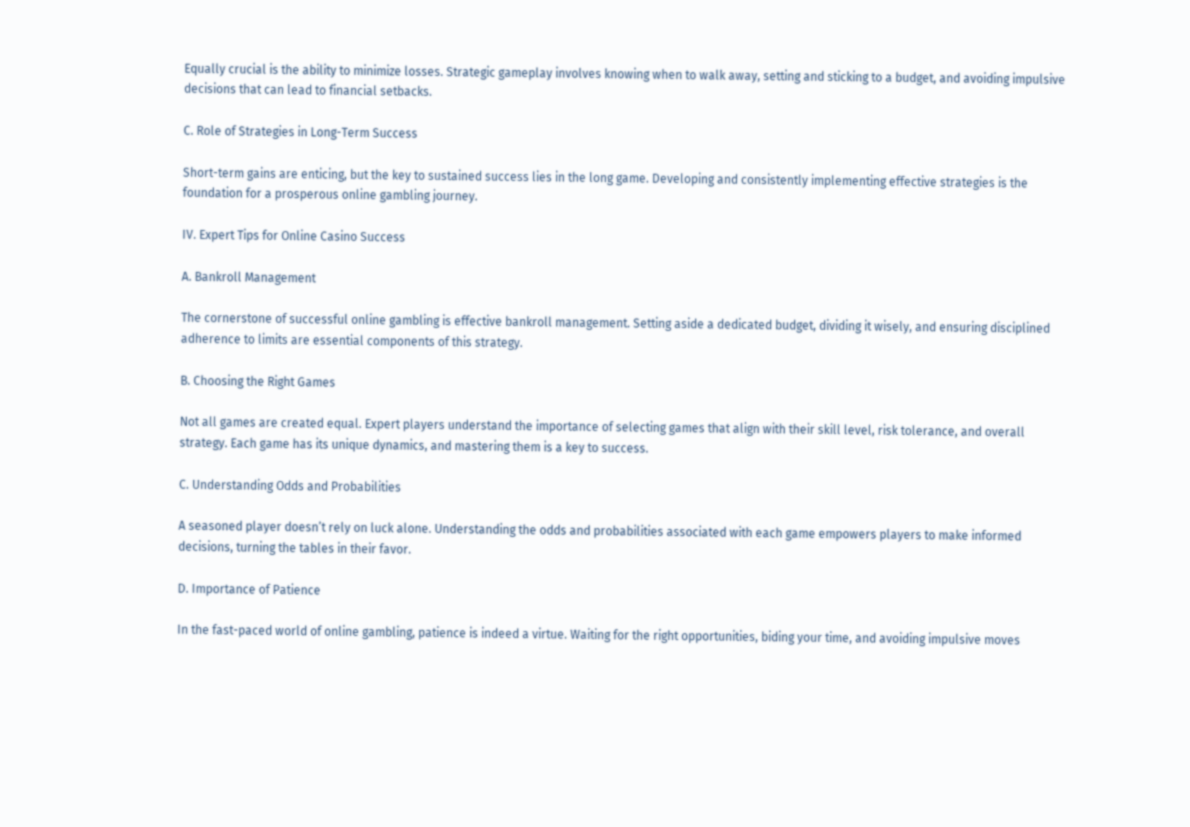Equally crucial is the ability to minimize losses. Strategic gameplay involves knowing when to walk away, setting and sticking to a budget, and avoiding impulsive decisions that can lead to financial setbacks.

C. Role of Strategies in Long-Term Success

Short-term gains are enticing, but the key to sustained success lies in the long game. Developing and consistently implementing effective strategies is the foundation for a prosperous online gambling journey.

IV. Expert Tips for Online Casino Success

A. Bankroll Management

The cornerstone of successful online gambling is effective bankroll management. Setting aside a dedicated budget, dividing it wisely, and ensuring disciplined adherence to limits are essential components of this strategy.

B. Choosing the Right Games

Not all games are created equal. Expert players understand the importance of selecting games that align with their skill level, risk tolerance, and overall strategy. Each game has its unique dynamics, and mastering them is a key to success.

C. Understanding Odds and Probabilities

A seasoned player doesn’t rely on luck alone. Understanding the odds and probabilities associated with each game empowers players to make informed decisions, turning the tables in their favor.

D. Importance of Patience

In the fast-paced world of online gambling, patience is indeed a virtue. Waiting for the right opportunities, biding your time, and avoiding impulsive moves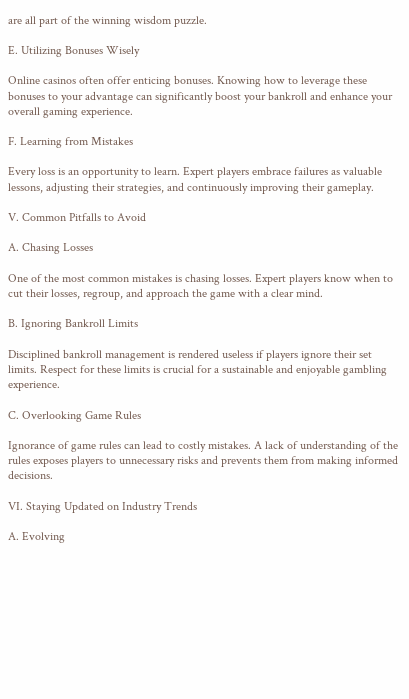are all part of the winning wisdom puzzle.

E. Utilizing Bonuses Wisely

Online casinos often offer enticing bonuses. Knowing how to leverage these bonuses to your advantage can significantly boost your bankroll and enhance your overall gaming experience.

F. Learning from Mistakes

Every loss is an opportunity to learn. Expert players embrace failures as valuable lessons, adjusting their strategies, and continuously improving their gameplay.

V. Common Pitfalls to Avoid

A. Chasing Losses

One of the most common mistakes is chasing losses. Expert players know when to cut their losses, regroup, and approach the game with a clear mind.

B. Ignoring Bankroll Limits

Disciplined bankroll management is rendered useless if players ignore their set limits. Respect for these limits is crucial for a sustainable and enjoyable gambling experience.

C. Overlooking Game Rules

Ignorance of game rules can lead to costly mistakes. A lack of understanding of the rules exposes players to unnecessary risks and prevents them from making informed decisions.

VI. Staying Updated on Industry Trends

A. Evolving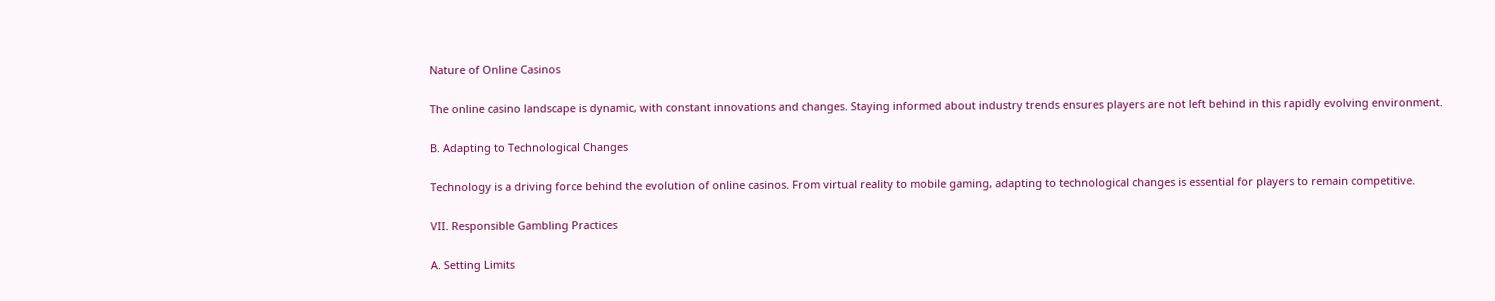Nature of Online Casinos

The online casino landscape is dynamic, with constant innovations and changes. Staying informed about industry trends ensures players are not left behind in this rapidly evolving environment.

B. Adapting to Technological Changes

Technology is a driving force behind the evolution of online casinos. From virtual reality to mobile gaming, adapting to technological changes is essential for players to remain competitive.

VII. Responsible Gambling Practices

A. Setting Limits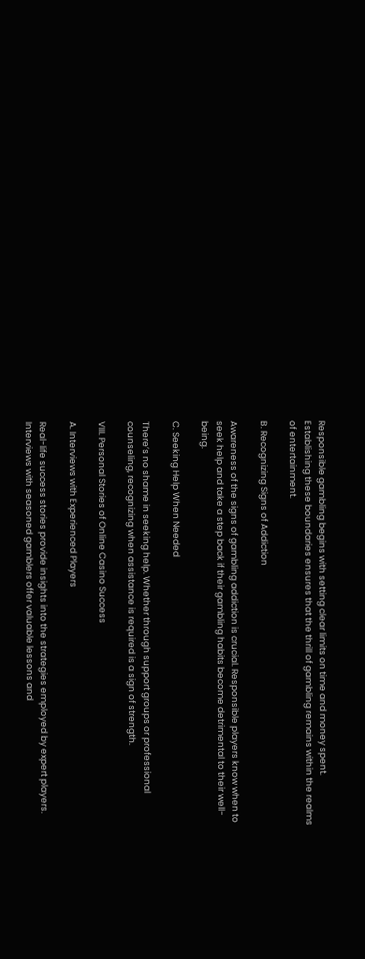Responsible gambling begins with setting clear limits on time and money spent. Establishing these boundaries ensures that the thrill of gambling remains within the realms of entertainment.

B. Recognizing Signs of Addiction

Awareness of the signs of gambling addiction is crucial. Responsible players know when to seek help and take a step back if their gambling habits become detrimental to their well-being.

C. Seeking Help When Needed

There’s no shame in seeking help. Whether through support groups or professional counseling, recognizing when assistance is required is a sign of strength.

VIII. Personal Stories of Online Casino Success

A. Interviews with Experienced Players

Real-life success stories provide insights into the strategies employed by expert players. Interviews with seasoned gamblers offer valuable lessons and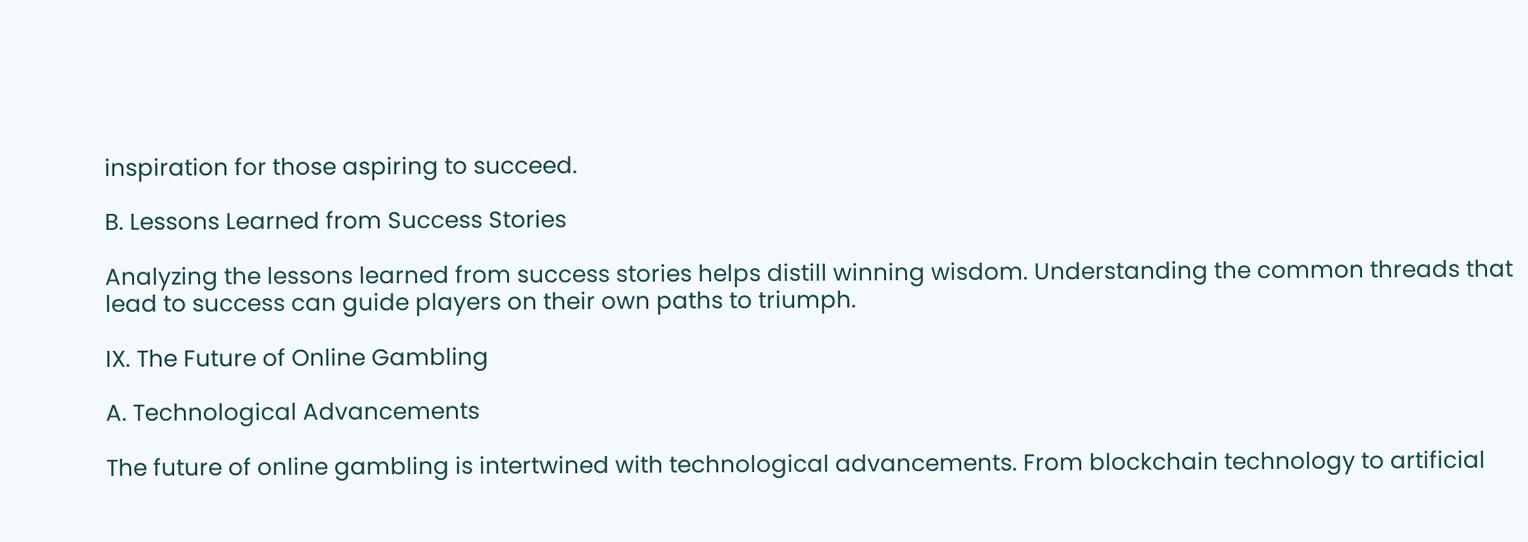inspiration for those aspiring to succeed.

B. Lessons Learned from Success Stories

Analyzing the lessons learned from success stories helps distill winning wisdom. Understanding the common threads that lead to success can guide players on their own paths to triumph.

IX. The Future of Online Gambling

A. Technological Advancements

The future of online gambling is intertwined with technological advancements. From blockchain technology to artificial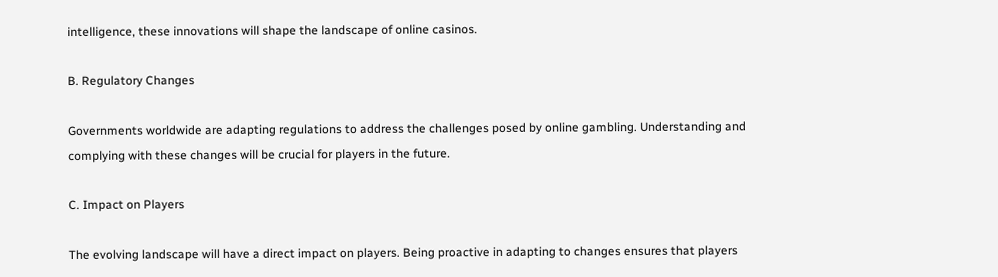intelligence, these innovations will shape the landscape of online casinos.

B. Regulatory Changes

Governments worldwide are adapting regulations to address the challenges posed by online gambling. Understanding and complying with these changes will be crucial for players in the future.

C. Impact on Players

The evolving landscape will have a direct impact on players. Being proactive in adapting to changes ensures that players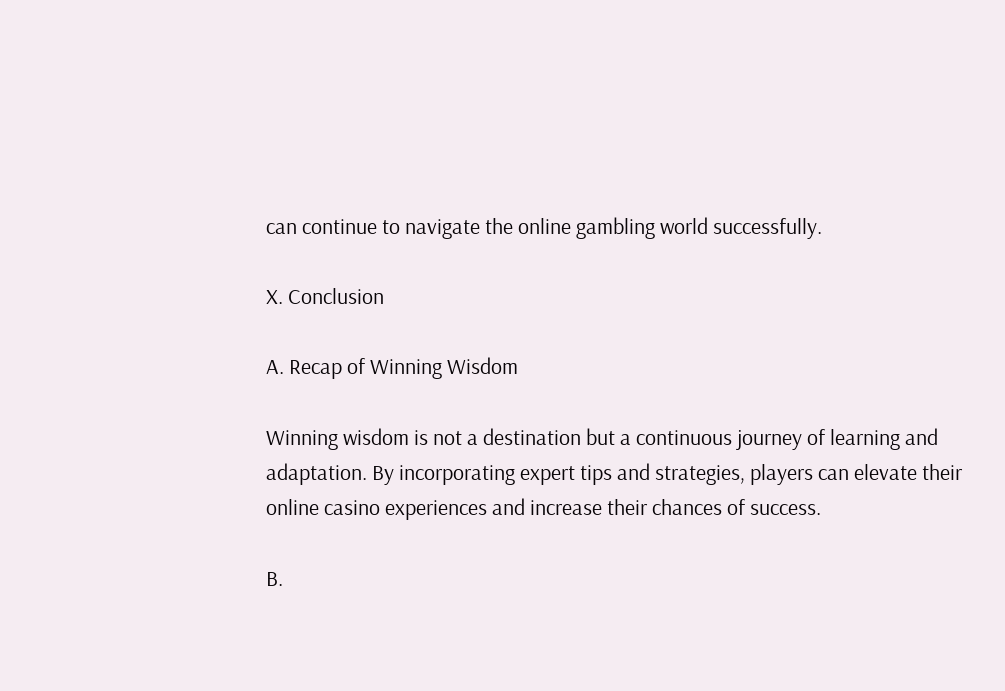can continue to navigate the online gambling world successfully.

X. Conclusion

A. Recap of Winning Wisdom

Winning wisdom is not a destination but a continuous journey of learning and adaptation. By incorporating expert tips and strategies, players can elevate their online casino experiences and increase their chances of success.

B.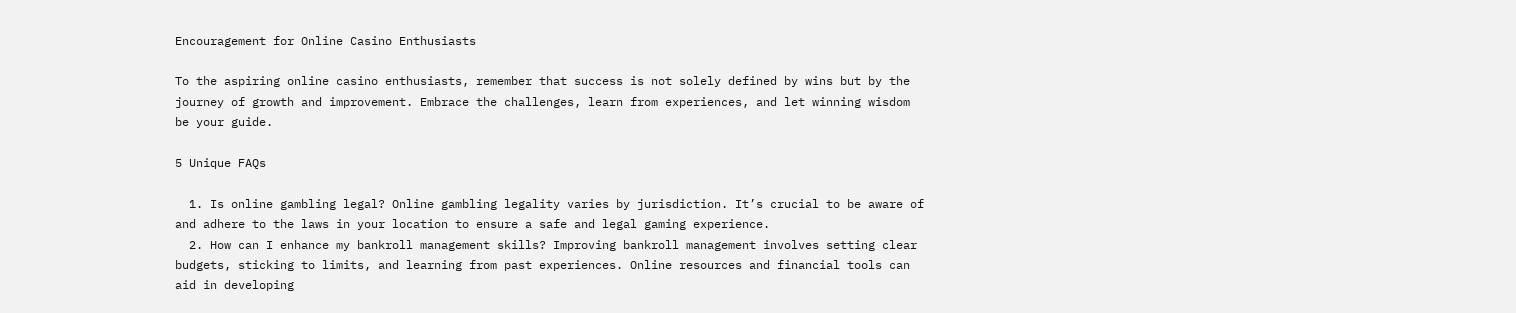Encouragement for Online Casino Enthusiasts

To the aspiring online casino enthusiasts, remember that success is not solely defined by wins but by the journey of growth and improvement. Embrace the challenges, learn from experiences, and let winning wisdom be your guide.

5 Unique FAQs

  1. Is online gambling legal? Online gambling legality varies by jurisdiction. It’s crucial to be aware of and adhere to the laws in your location to ensure a safe and legal gaming experience.
  2. How can I enhance my bankroll management skills? Improving bankroll management involves setting clear budgets, sticking to limits, and learning from past experiences. Online resources and financial tools can aid in developing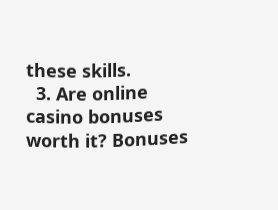these skills.
  3. Are online casino bonuses worth it? Bonuses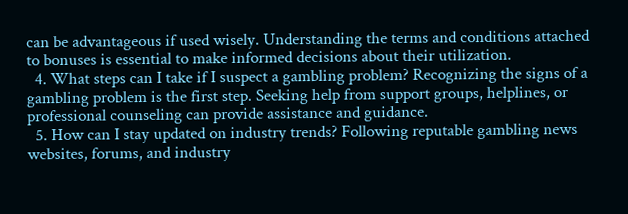can be advantageous if used wisely. Understanding the terms and conditions attached to bonuses is essential to make informed decisions about their utilization.
  4. What steps can I take if I suspect a gambling problem? Recognizing the signs of a gambling problem is the first step. Seeking help from support groups, helplines, or professional counseling can provide assistance and guidance.
  5. How can I stay updated on industry trends? Following reputable gambling news websites, forums, and industry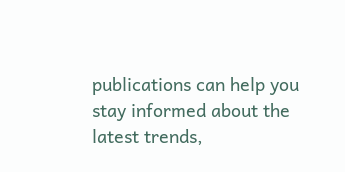publications can help you stay informed about the latest trends,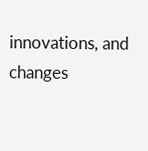innovations, and changes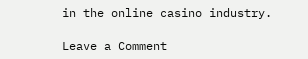in the online casino industry.

Leave a Comment